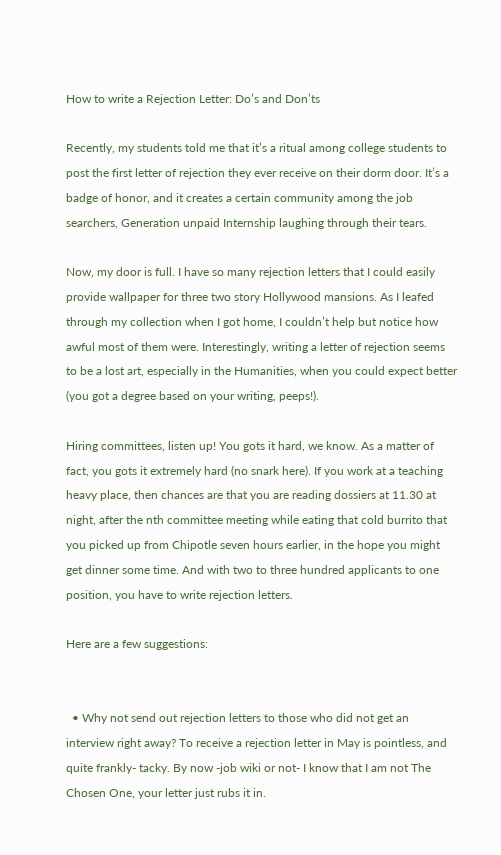How to write a Rejection Letter: Do’s and Don’ts

Recently, my students told me that it’s a ritual among college students to post the first letter of rejection they ever receive on their dorm door. It’s a badge of honor, and it creates a certain community among the job searchers, Generation unpaid Internship laughing through their tears.

Now, my door is full. I have so many rejection letters that I could easily provide wallpaper for three two story Hollywood mansions. As I leafed through my collection when I got home, I couldn’t help but notice how awful most of them were. Interestingly, writing a letter of rejection seems to be a lost art, especially in the Humanities, when you could expect better (you got a degree based on your writing, peeps!).

Hiring committees, listen up! You gots it hard, we know. As a matter of fact, you gots it extremely hard (no snark here). If you work at a teaching heavy place, then chances are that you are reading dossiers at 11.30 at night, after the nth committee meeting while eating that cold burrito that you picked up from Chipotle seven hours earlier, in the hope you might get dinner some time. And with two to three hundred applicants to one position, you have to write rejection letters.

Here are a few suggestions:


  • Why not send out rejection letters to those who did not get an interview right away? To receive a rejection letter in May is pointless, and quite frankly- tacky. By now -job wiki or not- I know that I am not The Chosen One, your letter just rubs it in.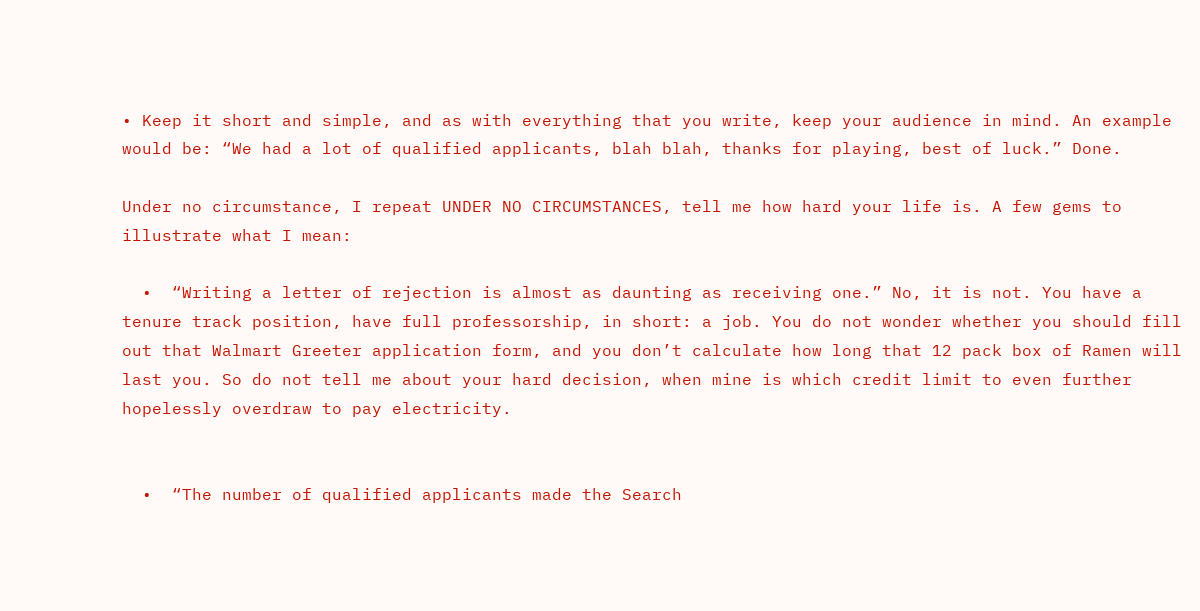• Keep it short and simple, and as with everything that you write, keep your audience in mind. An example would be: “We had a lot of qualified applicants, blah blah, thanks for playing, best of luck.” Done.

Under no circumstance, I repeat UNDER NO CIRCUMSTANCES, tell me how hard your life is. A few gems to illustrate what I mean:

  •  “Writing a letter of rejection is almost as daunting as receiving one.” No, it is not. You have a tenure track position, have full professorship, in short: a job. You do not wonder whether you should fill out that Walmart Greeter application form, and you don’t calculate how long that 12 pack box of Ramen will last you. So do not tell me about your hard decision, when mine is which credit limit to even further hopelessly overdraw to pay electricity.


  •  “The number of qualified applicants made the Search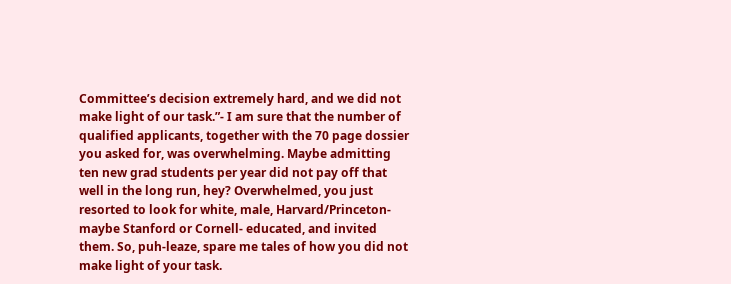Committee’s decision extremely hard, and we did not make light of our task.”- I am sure that the number of qualified applicants, together with the 70 page dossier you asked for, was overwhelming. Maybe admitting ten new grad students per year did not pay off that well in the long run, hey? Overwhelmed, you just resorted to look for white, male, Harvard/Princeton- maybe Stanford or Cornell- educated, and invited them. So, puh-leaze, spare me tales of how you did not make light of your task.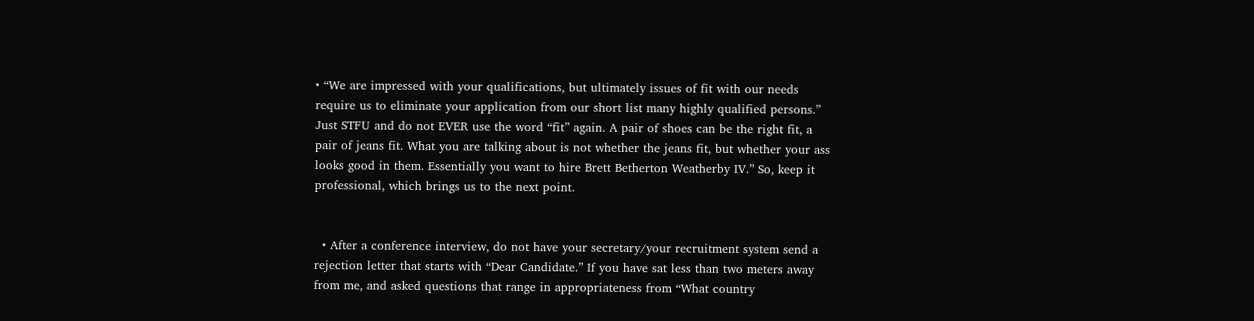• “We are impressed with your qualifications, but ultimately issues of fit with our needs require us to eliminate your application from our short list many highly qualified persons.” Just STFU and do not EVER use the word “fit” again. A pair of shoes can be the right fit, a pair of jeans fit. What you are talking about is not whether the jeans fit, but whether your ass looks good in them. Essentially you want to hire Brett Betherton Weatherby IV.” So, keep it professional, which brings us to the next point.


  • After a conference interview, do not have your secretary/your recruitment system send a rejection letter that starts with “Dear Candidate.” If you have sat less than two meters away from me, and asked questions that range in appropriateness from “What country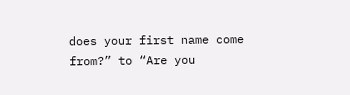does your first name come from?” to “Are you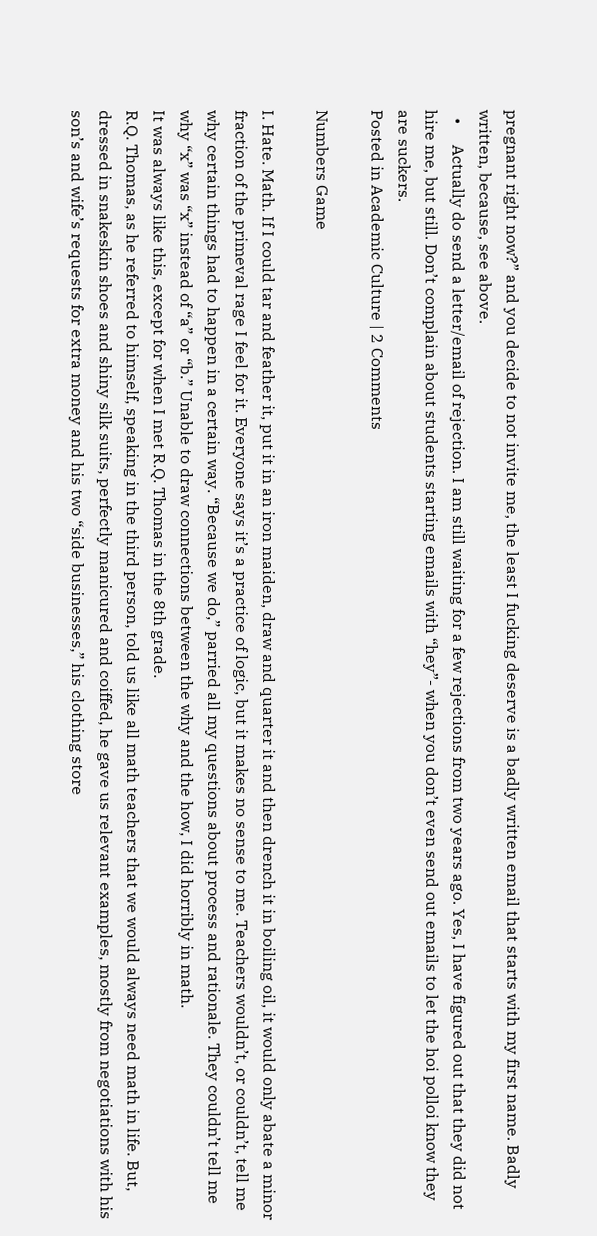pregnant right now?” and you decide to not invite me, the least I fucking deserve is a badly written email that starts with my first name. Badly written, because, see above.
  •     Actually do send a letter/email of rejection. I am still waiting for a few rejections from two years ago. Yes, I have figured out that they did not hire me, but still. Don’t complain about students starting emails with “hey”- when you don’t even send out emails to let the hoi polloi know they are suckers.
Posted in Academic Culture | 2 Comments

Numbers Game

I. Hate. Math. If I could tar and feather it, put it in an iron maiden, draw and quarter it and then drench it in boiling oil, it would only abate a minor fraction of the primeval rage I feel for it. Everyone says it’s a practice of logic, but it makes no sense to me. Teachers wouldn’t, or couldn’t, tell me why certain things had to happen in a certain way. “Because we do,” parried all my questions about process and rationale. They couldn’t tell me why “x” was “x” instead of “a” or “b.” Unable to draw connections between the why and the how, I did horribly in math.
It was always like this, except for when I met R.Q. Thomas in the 8th grade.
R.Q. Thomas, as he referred to himself, speaking in the third person, told us like all math teachers that we would always need math in life. But, dressed in snakeskin shoes and shiny silk suits, perfectly manicured and coiffed, he gave us relevant examples, mostly from negotiations with his son’s and wife’s requests for extra money and his two “side businesses,” his clothing store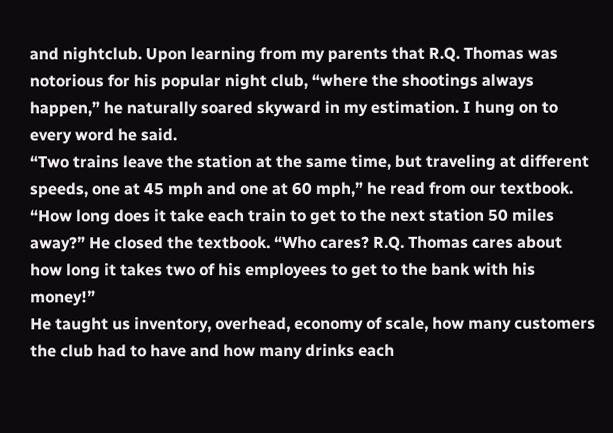and nightclub. Upon learning from my parents that R.Q. Thomas was notorious for his popular night club, “where the shootings always happen,” he naturally soared skyward in my estimation. I hung on to every word he said.
“Two trains leave the station at the same time, but traveling at different speeds, one at 45 mph and one at 60 mph,” he read from our textbook. “How long does it take each train to get to the next station 50 miles away?” He closed the textbook. “Who cares? R.Q. Thomas cares about how long it takes two of his employees to get to the bank with his money!”
He taught us inventory, overhead, economy of scale, how many customers the club had to have and how many drinks each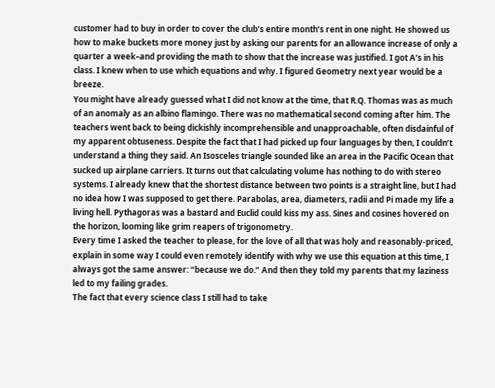customer had to buy in order to cover the club’s entire month’s rent in one night. He showed us how to make buckets more money just by asking our parents for an allowance increase of only a quarter a week–and providing the math to show that the increase was justified. I got A’s in his class. I knew when to use which equations and why. I figured Geometry next year would be a breeze.
You might have already guessed what I did not know at the time, that R.Q. Thomas was as much of an anomaly as an albino flamingo. There was no mathematical second coming after him. The teachers went back to being dickishly incomprehensible and unapproachable, often disdainful of my apparent obtuseness. Despite the fact that I had picked up four languages by then, I couldn’t understand a thing they said. An Isosceles triangle sounded like an area in the Pacific Ocean that sucked up airplane carriers. It turns out that calculating volume has nothing to do with stereo systems. I already knew that the shortest distance between two points is a straight line, but I had no idea how I was supposed to get there. Parabolas, area, diameters, radii and Pi made my life a living hell. Pythagoras was a bastard and Euclid could kiss my ass. Sines and cosines hovered on the horizon, looming like grim reapers of trigonometry.
Every time I asked the teacher to please, for the love of all that was holy and reasonably-priced, explain in some way I could even remotely identify with why we use this equation at this time, I always got the same answer: “because we do.” And then they told my parents that my laziness led to my failing grades.
The fact that every science class I still had to take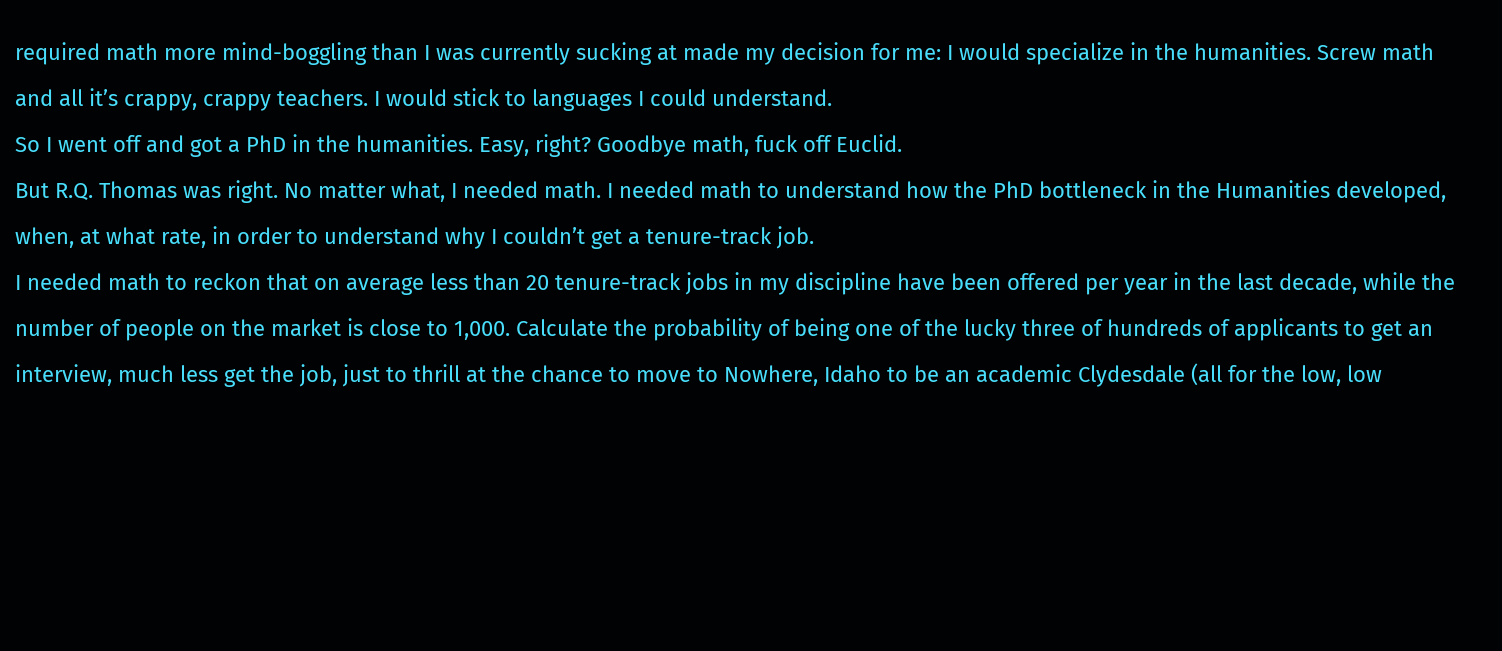required math more mind-boggling than I was currently sucking at made my decision for me: I would specialize in the humanities. Screw math and all it’s crappy, crappy teachers. I would stick to languages I could understand.
So I went off and got a PhD in the humanities. Easy, right? Goodbye math, fuck off Euclid.
But R.Q. Thomas was right. No matter what, I needed math. I needed math to understand how the PhD bottleneck in the Humanities developed, when, at what rate, in order to understand why I couldn’t get a tenure-track job.
I needed math to reckon that on average less than 20 tenure-track jobs in my discipline have been offered per year in the last decade, while the number of people on the market is close to 1,000. Calculate the probability of being one of the lucky three of hundreds of applicants to get an interview, much less get the job, just to thrill at the chance to move to Nowhere, Idaho to be an academic Clydesdale (all for the low, low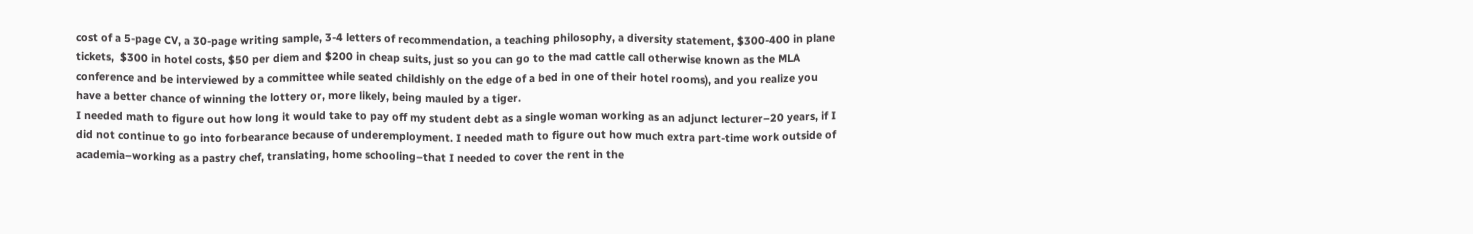cost of a 5-page CV, a 30-page writing sample, 3-4 letters of recommendation, a teaching philosophy, a diversity statement, $300-400 in plane tickets,  $300 in hotel costs, $50 per diem and $200 in cheap suits, just so you can go to the mad cattle call otherwise known as the MLA conference and be interviewed by a committee while seated childishly on the edge of a bed in one of their hotel rooms), and you realize you have a better chance of winning the lottery or, more likely, being mauled by a tiger.
I needed math to figure out how long it would take to pay off my student debt as a single woman working as an adjunct lecturer–20 years, if I did not continue to go into forbearance because of underemployment. I needed math to figure out how much extra part-time work outside of academia–working as a pastry chef, translating, home schooling–that I needed to cover the rent in the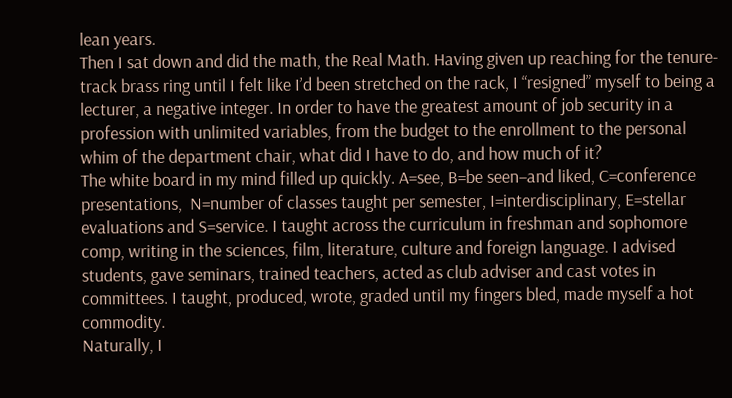lean years.
Then I sat down and did the math, the Real Math. Having given up reaching for the tenure-track brass ring until I felt like I’d been stretched on the rack, I “resigned” myself to being a lecturer, a negative integer. In order to have the greatest amount of job security in a profession with unlimited variables, from the budget to the enrollment to the personal whim of the department chair, what did I have to do, and how much of it?
The white board in my mind filled up quickly. A=see, B=be seen–and liked, C=conference presentations,  N=number of classes taught per semester, I=interdisciplinary, E=stellar evaluations and S=service. I taught across the curriculum in freshman and sophomore comp, writing in the sciences, film, literature, culture and foreign language. I advised students, gave seminars, trained teachers, acted as club adviser and cast votes in committees. I taught, produced, wrote, graded until my fingers bled, made myself a hot commodity.
Naturally, I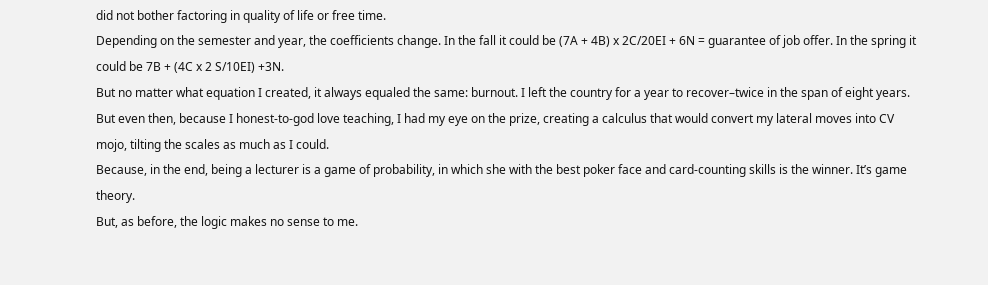did not bother factoring in quality of life or free time.
Depending on the semester and year, the coefficients change. In the fall it could be (7A + 4B) x 2C/20EI + 6N = guarantee of job offer. In the spring it could be 7B + (4C x 2 S/10EI) +3N.
But no matter what equation I created, it always equaled the same: burnout. I left the country for a year to recover–twice in the span of eight years. But even then, because I honest-to-god love teaching, I had my eye on the prize, creating a calculus that would convert my lateral moves into CV mojo, tilting the scales as much as I could.
Because, in the end, being a lecturer is a game of probability, in which she with the best poker face and card-counting skills is the winner. It’s game theory.
But, as before, the logic makes no sense to me.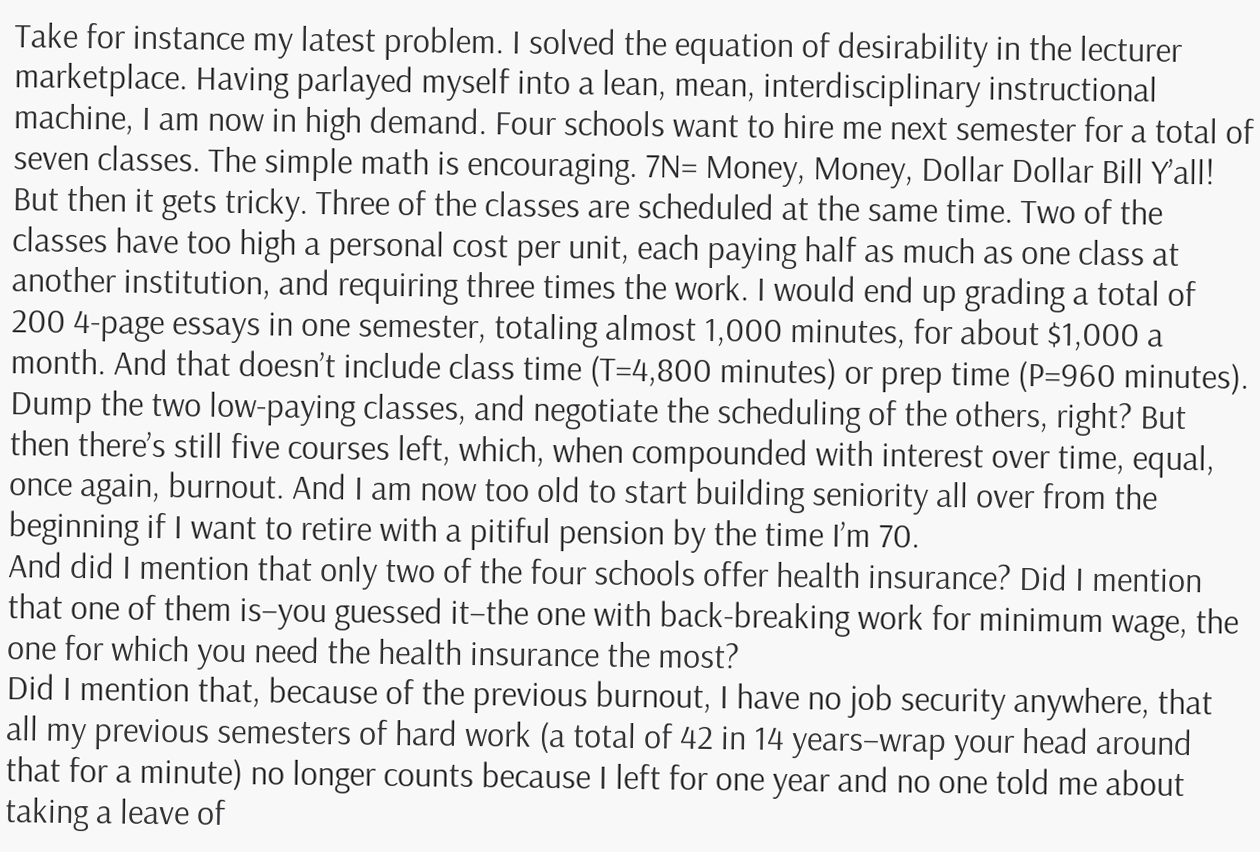Take for instance my latest problem. I solved the equation of desirability in the lecturer marketplace. Having parlayed myself into a lean, mean, interdisciplinary instructional machine, I am now in high demand. Four schools want to hire me next semester for a total of seven classes. The simple math is encouraging. 7N= Money, Money, Dollar Dollar Bill Y’all!
But then it gets tricky. Three of the classes are scheduled at the same time. Two of the classes have too high a personal cost per unit, each paying half as much as one class at another institution, and requiring three times the work. I would end up grading a total of 200 4-page essays in one semester, totaling almost 1,000 minutes, for about $1,000 a month. And that doesn’t include class time (T=4,800 minutes) or prep time (P=960 minutes).
Dump the two low-paying classes, and negotiate the scheduling of the others, right? But then there’s still five courses left, which, when compounded with interest over time, equal, once again, burnout. And I am now too old to start building seniority all over from the beginning if I want to retire with a pitiful pension by the time I’m 70.
And did I mention that only two of the four schools offer health insurance? Did I mention that one of them is–you guessed it–the one with back-breaking work for minimum wage, the one for which you need the health insurance the most?
Did I mention that, because of the previous burnout, I have no job security anywhere, that all my previous semesters of hard work (a total of 42 in 14 years–wrap your head around that for a minute) no longer counts because I left for one year and no one told me about taking a leave of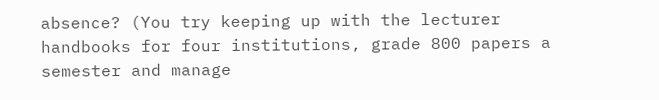absence? (You try keeping up with the lecturer handbooks for four institutions, grade 800 papers a semester and manage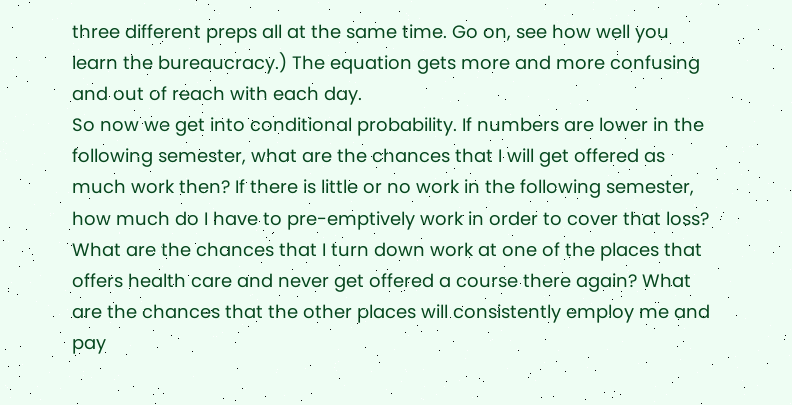three different preps all at the same time. Go on, see how well you learn the bureaucracy.) The equation gets more and more confusing and out of reach with each day.
So now we get into conditional probability. If numbers are lower in the following semester, what are the chances that I will get offered as much work then? If there is little or no work in the following semester, how much do I have to pre-emptively work in order to cover that loss? What are the chances that I turn down work at one of the places that offers health care and never get offered a course there again? What are the chances that the other places will consistently employ me and pay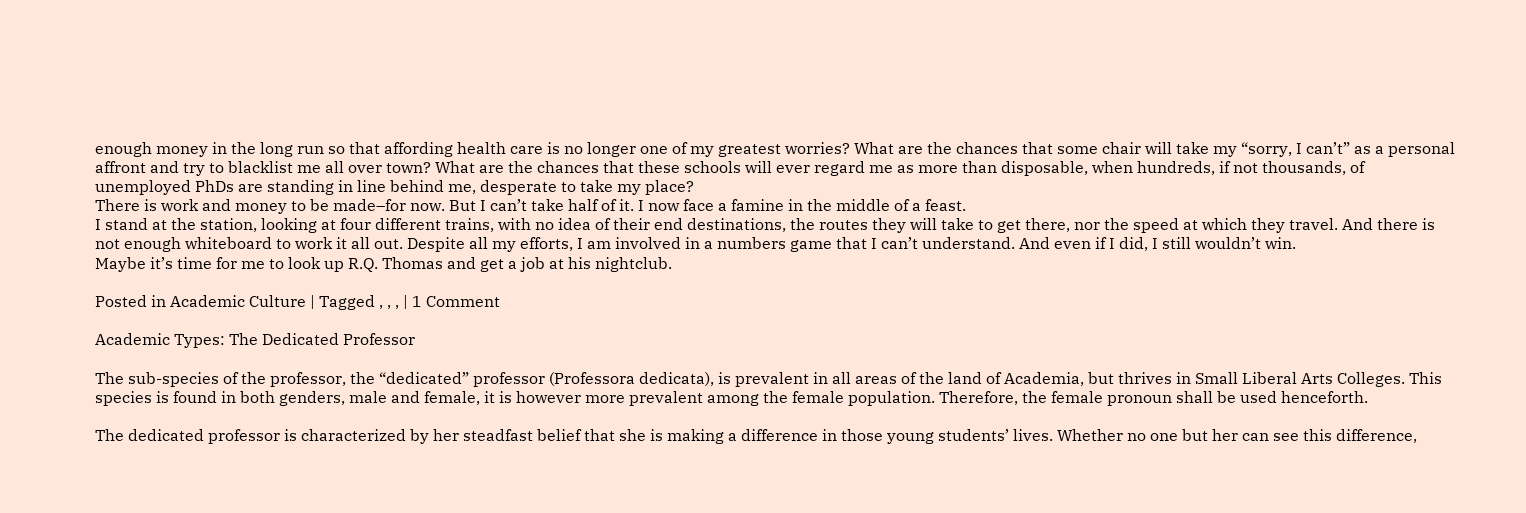enough money in the long run so that affording health care is no longer one of my greatest worries? What are the chances that some chair will take my “sorry, I can’t” as a personal affront and try to blacklist me all over town? What are the chances that these schools will ever regard me as more than disposable, when hundreds, if not thousands, of unemployed PhDs are standing in line behind me, desperate to take my place?
There is work and money to be made–for now. But I can’t take half of it. I now face a famine in the middle of a feast.
I stand at the station, looking at four different trains, with no idea of their end destinations, the routes they will take to get there, nor the speed at which they travel. And there is not enough whiteboard to work it all out. Despite all my efforts, I am involved in a numbers game that I can’t understand. And even if I did, I still wouldn’t win.
Maybe it’s time for me to look up R.Q. Thomas and get a job at his nightclub.

Posted in Academic Culture | Tagged , , , | 1 Comment

Academic Types: The Dedicated Professor

The sub-species of the professor, the “dedicated” professor (Professora dedicata), is prevalent in all areas of the land of Academia, but thrives in Small Liberal Arts Colleges. This species is found in both genders, male and female, it is however more prevalent among the female population. Therefore, the female pronoun shall be used henceforth.

The dedicated professor is characterized by her steadfast belief that she is making a difference in those young students’ lives. Whether no one but her can see this difference,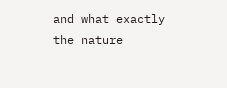and what exactly the nature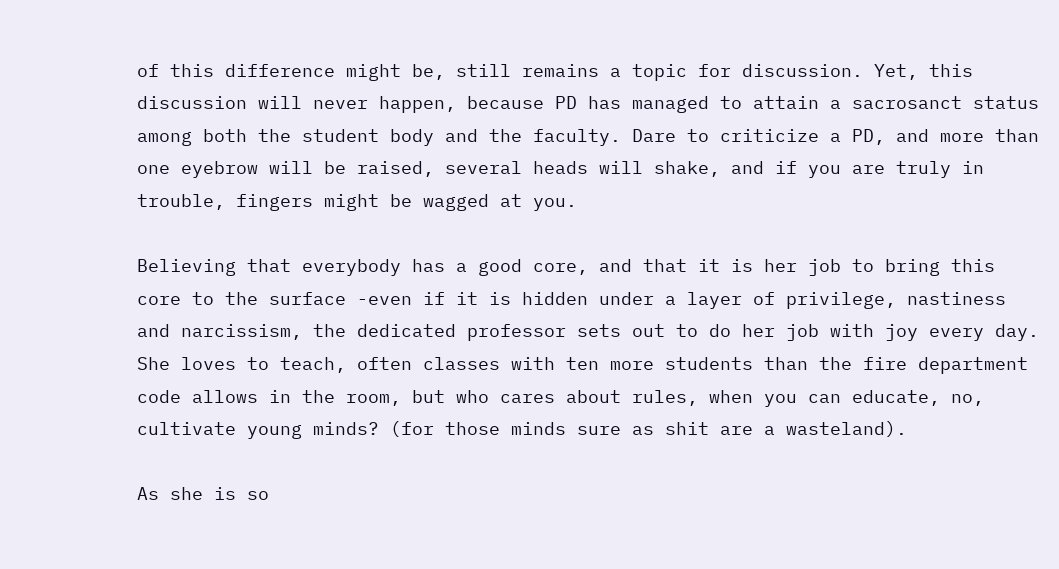of this difference might be, still remains a topic for discussion. Yet, this discussion will never happen, because PD has managed to attain a sacrosanct status among both the student body and the faculty. Dare to criticize a PD, and more than one eyebrow will be raised, several heads will shake, and if you are truly in trouble, fingers might be wagged at you.

Believing that everybody has a good core, and that it is her job to bring this core to the surface -even if it is hidden under a layer of privilege, nastiness and narcissism, the dedicated professor sets out to do her job with joy every day. She loves to teach, often classes with ten more students than the fire department code allows in the room, but who cares about rules, when you can educate, no, cultivate young minds? (for those minds sure as shit are a wasteland).

As she is so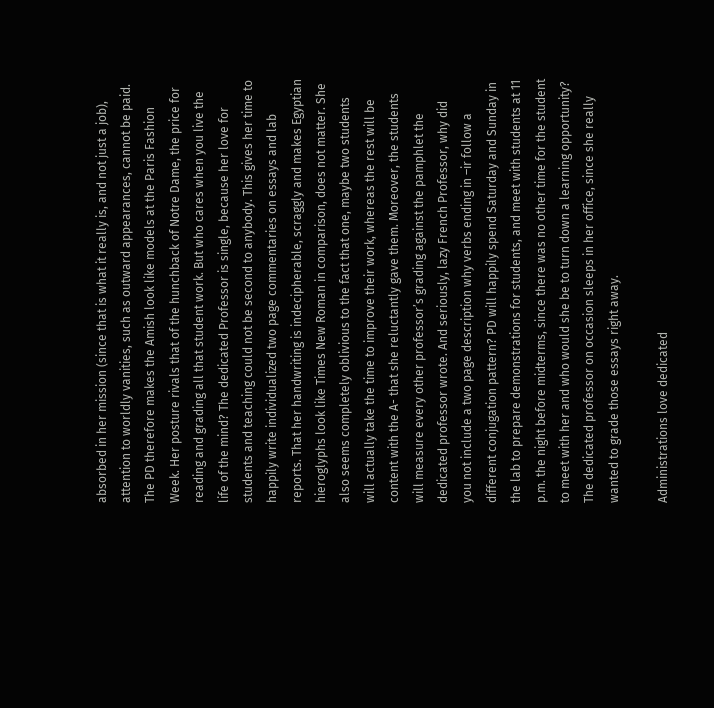absorbed in her mission (since that is what it really is, and not just a job), attention to worldly vanities, such as outward appearances, cannot be paid. The PD therefore makes the Amish look like models at the Paris Fashion Week. Her posture rivals that of the hunchback of Notre Dame, the price for reading and grading all that student work. But who cares when you live the life of the mind? The dedicated Professor is single, because her love for students and teaching could not be second to anybody. This gives her time to happily write individualized two page commentaries on essays and lab reports. That her handwriting is indecipherable, scraggly and makes Egyptian hieroglyphs look like Times New Roman in comparison, does not matter. She also seems completely oblivious to the fact that one, maybe two students will actually take the time to improve their work, whereas the rest will be content with the A- that she reluctantly gave them. Moreover, the students will measure every other professor’s grading against the pamphlet the dedicated professor wrote. And seriously, lazy French Professor, why did you not include a two page description why verbs ending in –ir follow a different conjugation pattern? PD will happily spend Saturday and Sunday in the lab to prepare demonstrations for students, and meet with students at 11 p.m. the night before midterms, since there was no other time for the student to meet with her and who would she be to turn down a learning opportunity? The dedicated professor on occasion sleeps in her office, since she really wanted to grade those essays right away.

Administrations love dedicated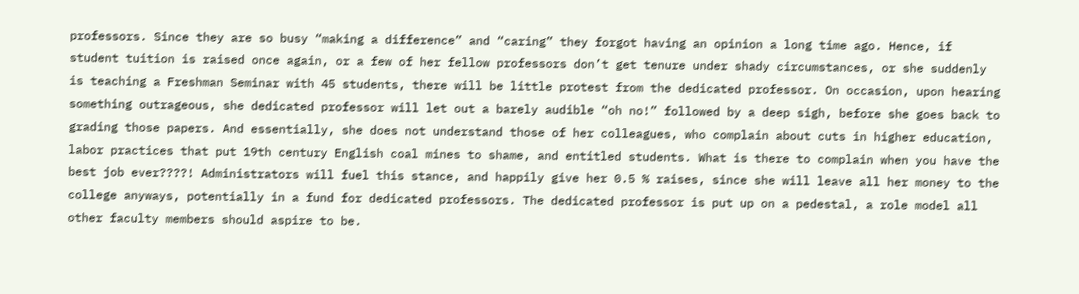professors. Since they are so busy “making a difference” and “caring” they forgot having an opinion a long time ago. Hence, if student tuition is raised once again, or a few of her fellow professors don’t get tenure under shady circumstances, or she suddenly is teaching a Freshman Seminar with 45 students, there will be little protest from the dedicated professor. On occasion, upon hearing something outrageous, she dedicated professor will let out a barely audible “oh no!” followed by a deep sigh, before she goes back to grading those papers. And essentially, she does not understand those of her colleagues, who complain about cuts in higher education, labor practices that put 19th century English coal mines to shame, and entitled students. What is there to complain when you have the best job ever????! Administrators will fuel this stance, and happily give her 0.5 % raises, since she will leave all her money to the college anyways, potentially in a fund for dedicated professors. The dedicated professor is put up on a pedestal, a role model all other faculty members should aspire to be.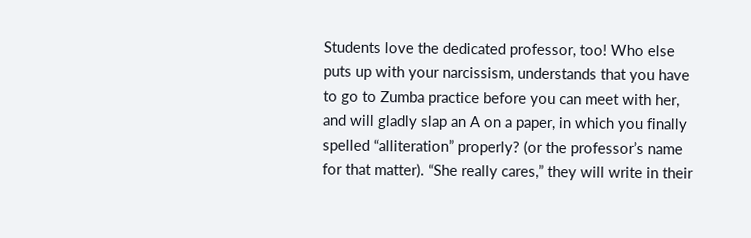Students love the dedicated professor, too! Who else puts up with your narcissism, understands that you have to go to Zumba practice before you can meet with her, and will gladly slap an A on a paper, in which you finally spelled “alliteration” properly? (or the professor’s name for that matter). “She really cares,” they will write in their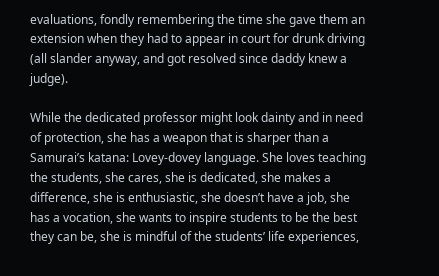evaluations, fondly remembering the time she gave them an extension when they had to appear in court for drunk driving (all slander anyway, and got resolved since daddy knew a judge).

While the dedicated professor might look dainty and in need of protection, she has a weapon that is sharper than a Samurai’s katana: Lovey-dovey language. She loves teaching the students, she cares, she is dedicated, she makes a difference, she is enthusiastic, she doesn’t have a job, she has a vocation, she wants to inspire students to be the best they can be, she is mindful of the students’ life experiences,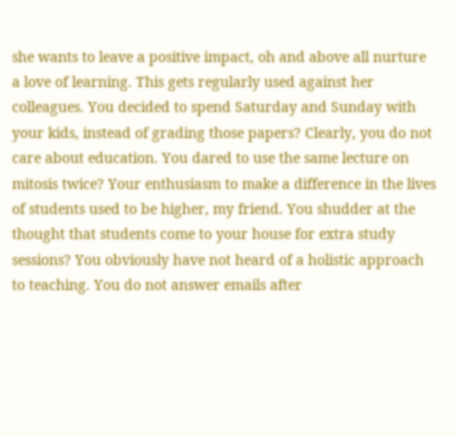she wants to leave a positive impact, oh and above all nurture a love of learning. This gets regularly used against her colleagues. You decided to spend Saturday and Sunday with your kids, instead of grading those papers? Clearly, you do not care about education. You dared to use the same lecture on mitosis twice? Your enthusiasm to make a difference in the lives of students used to be higher, my friend. You shudder at the thought that students come to your house for extra study sessions? You obviously have not heard of a holistic approach to teaching. You do not answer emails after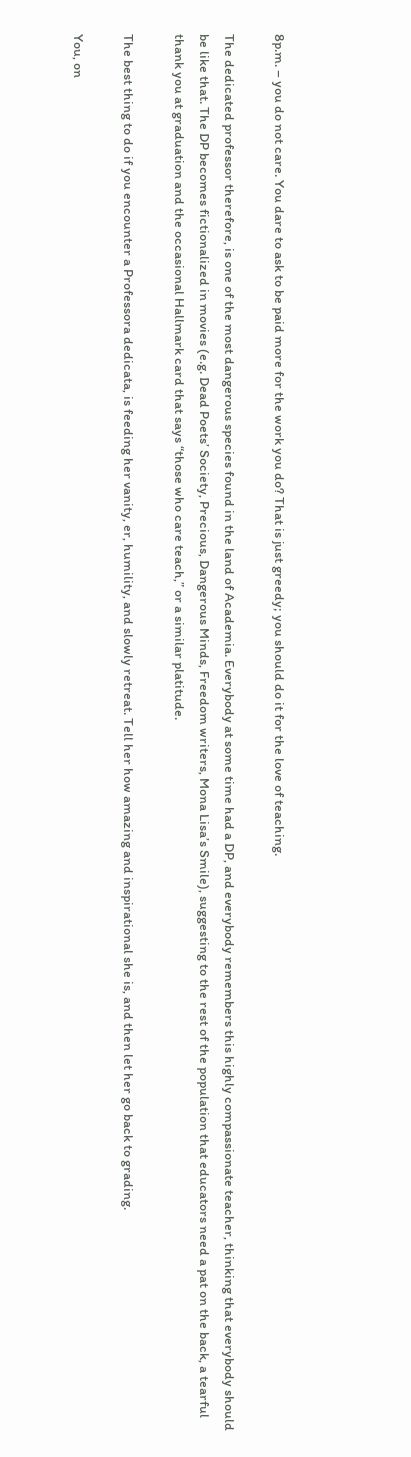8p.m. – you do not care. You dare to ask to be paid more for the work you do? That is just greedy; you should do it for the love of teaching.

The dedicated professor therefore, is one of the most dangerous species found in the land of Academia. Everybody at some time had a DP, and everybody remembers this highly compassionate teacher, thinking that everybody should be like that. The DP becomes fictionalized in movies (e.g. Dead Poets’ Society, Precious, Dangerous Minds, Freedom writers, Mona Lisa’s Smile), suggesting to the rest of the population that educators need a pat on the back, a tearful thank you at graduation and the occasional Hallmark card that says “those who care teach,” or a similar platitude.

The best thing to do if you encounter a Professora dedicata, is feeding her vanity, er, humility, and slowly retreat. Tell her how amazing and inspirational she is, and then let her go back to grading.

You, on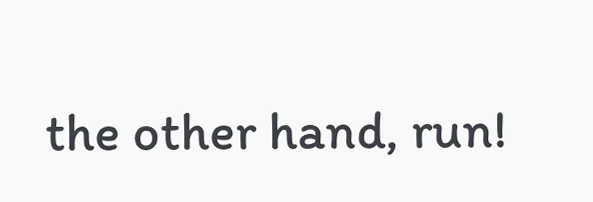the other hand, run!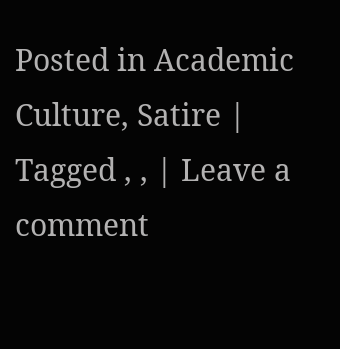Posted in Academic Culture, Satire | Tagged , , | Leave a comment